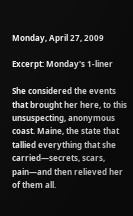Monday, April 27, 2009

Excerpt: Monday's 1-liner

She considered the events that brought her here, to this unsuspecting, anonymous coast. Maine, the state that tallied everything that she carried—secrets, scars, pain—and then relieved her of them all.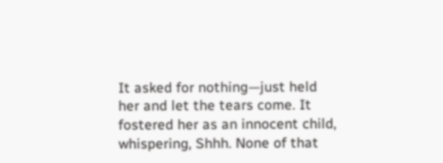It asked for nothing—just held her and let the tears come. It fostered her as an innocent child, whispering, Shhh. None of that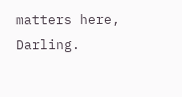matters here, Darling.